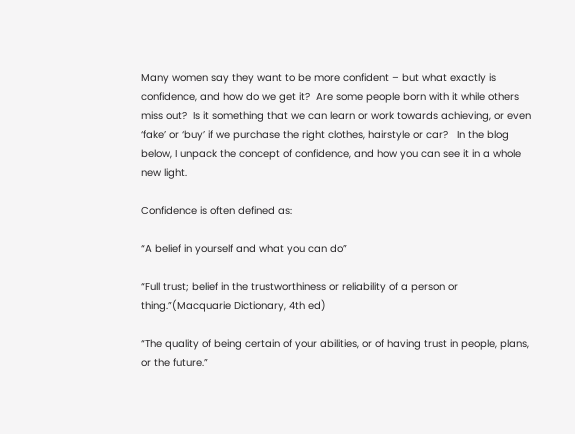Many women say they want to be more confident – but what exactly is confidence, and how do we get it?  Are some people born with it while others miss out?  Is it something that we can learn or work towards achieving, or even ‘fake’ or ‘buy’ if we purchase the right clothes, hairstyle or car?   In the blog below, I unpack the concept of confidence, and how you can see it in a whole new light.

Confidence is often defined as:

“A belief in yourself and what you can do”

“Full trust; belief in the trustworthiness or reliability of a person or thing.”(Macquarie Dictionary, 4th ed)

“The quality of being certain of your abilities, or of having trust in people, plans, or the future.”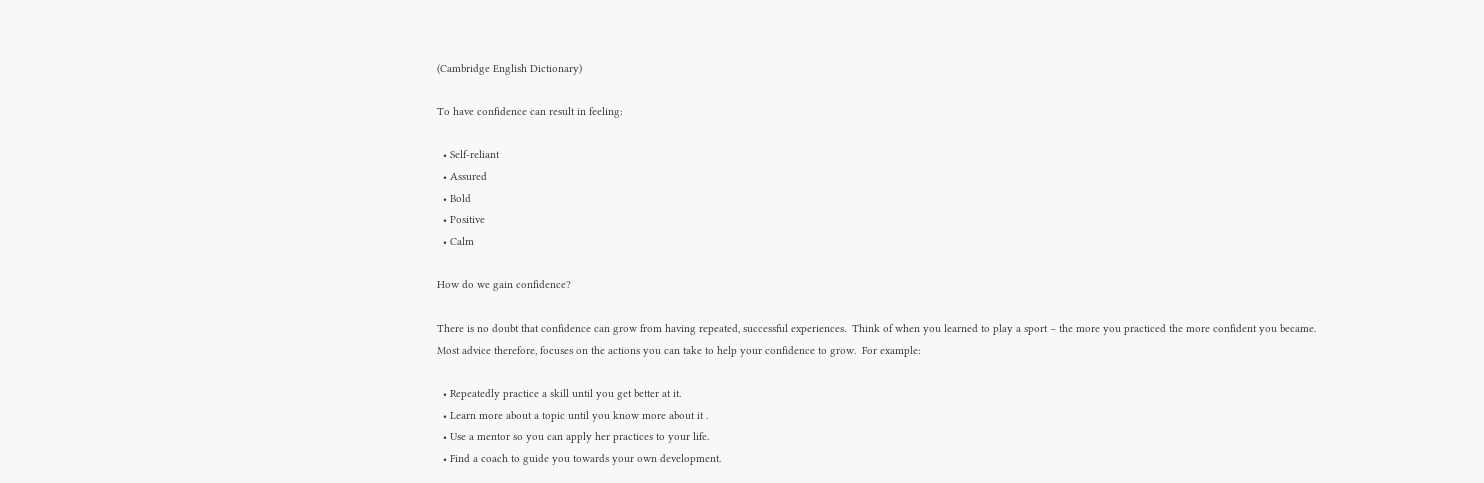(Cambridge English Dictionary)

To have confidence can result in feeling:

  • Self-reliant
  • Assured
  • Bold
  • Positive
  • Calm

How do we gain confidence?

There is no doubt that confidence can grow from having repeated, successful experiences.  Think of when you learned to play a sport – the more you practiced the more confident you became.  Most advice therefore, focuses on the actions you can take to help your confidence to grow.  For example:

  • Repeatedly practice a skill until you get better at it.
  • Learn more about a topic until you know more about it .
  • Use a mentor so you can apply her practices to your life.
  • Find a coach to guide you towards your own development.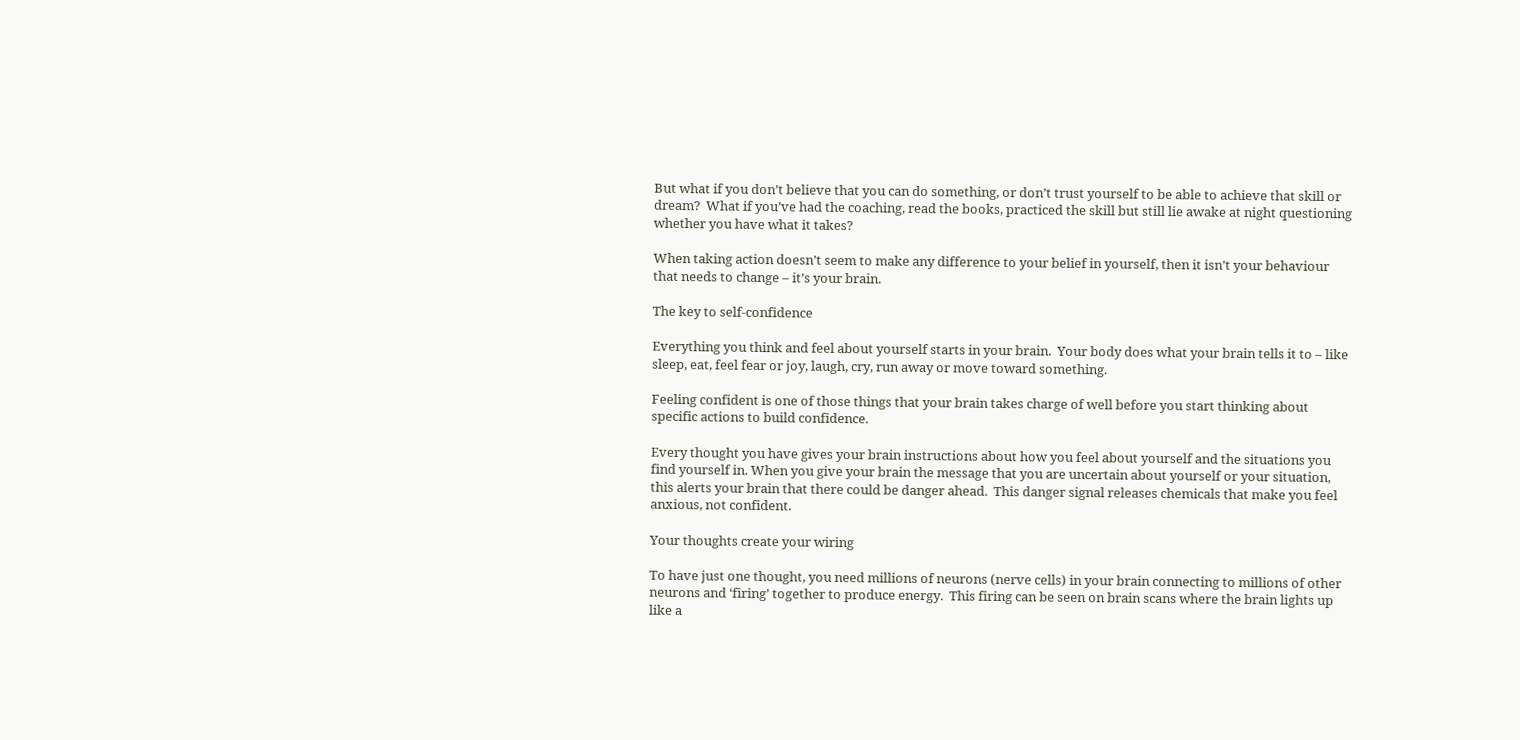But what if you don’t believe that you can do something, or don’t trust yourself to be able to achieve that skill or dream?  What if you’ve had the coaching, read the books, practiced the skill but still lie awake at night questioning whether you have what it takes?

When taking action doesn’t seem to make any difference to your belief in yourself, then it isn’t your behaviour that needs to change – it’s your brain.

The key to self-confidence

Everything you think and feel about yourself starts in your brain.  Your body does what your brain tells it to – like sleep, eat, feel fear or joy, laugh, cry, run away or move toward something.

Feeling confident is one of those things that your brain takes charge of well before you start thinking about specific actions to build confidence.

Every thought you have gives your brain instructions about how you feel about yourself and the situations you find yourself in. When you give your brain the message that you are uncertain about yourself or your situation, this alerts your brain that there could be danger ahead.  This danger signal releases chemicals that make you feel anxious, not confident.

Your thoughts create your wiring

To have just one thought, you need millions of neurons (nerve cells) in your brain connecting to millions of other neurons and ‘firing’ together to produce energy.  This firing can be seen on brain scans where the brain lights up like a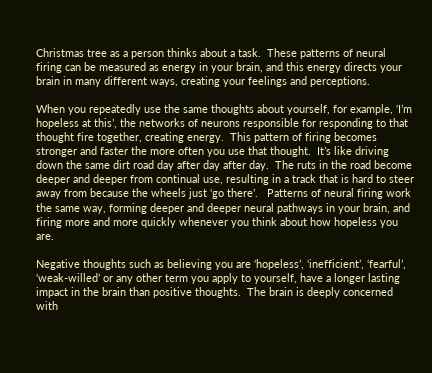Christmas tree as a person thinks about a task.  These patterns of neural firing can be measured as energy in your brain, and this energy directs your brain in many different ways, creating your feelings and perceptions.

When you repeatedly use the same thoughts about yourself, for example, ‘I’m hopeless at this’, the networks of neurons responsible for responding to that thought fire together, creating energy.  This pattern of firing becomes stronger and faster the more often you use that thought.  It’s like driving down the same dirt road day after day after day.  The ruts in the road become deeper and deeper from continual use, resulting in a track that is hard to steer away from because the wheels just ‘go there’.   Patterns of neural firing work the same way, forming deeper and deeper neural pathways in your brain, and firing more and more quickly whenever you think about how hopeless you are.

Negative thoughts such as believing you are ‘hopeless’, ‘inefficient’, ‘fearful’, ‘weak-willed’ or any other term you apply to yourself, have a longer lasting impact in the brain than positive thoughts.  The brain is deeply concerned with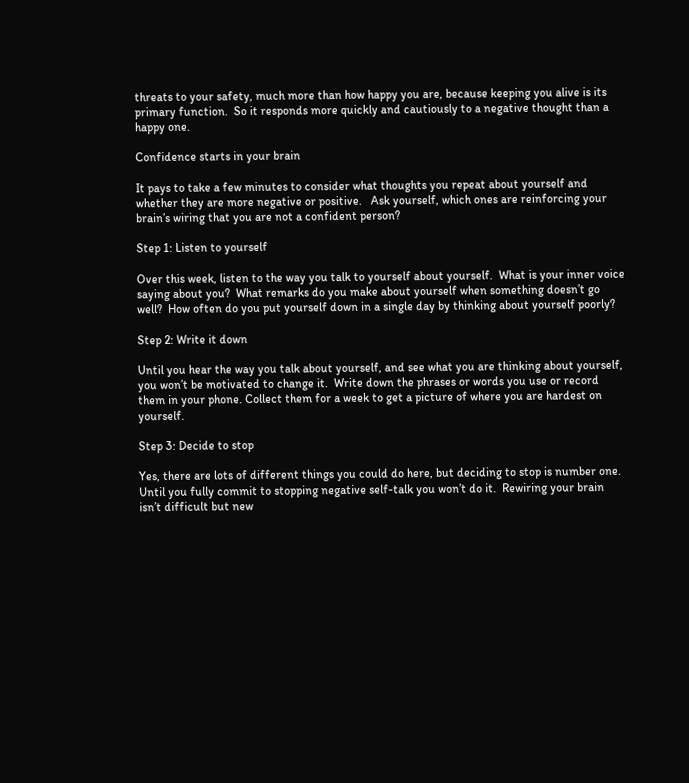threats to your safety, much more than how happy you are, because keeping you alive is its primary function.  So it responds more quickly and cautiously to a negative thought than a happy one.

Confidence starts in your brain

It pays to take a few minutes to consider what thoughts you repeat about yourself and whether they are more negative or positive.   Ask yourself, which ones are reinforcing your brain’s wiring that you are not a confident person?

Step 1: Listen to yourself

Over this week, listen to the way you talk to yourself about yourself.  What is your inner voice saying about you?  What remarks do you make about yourself when something doesn’t go well?  How often do you put yourself down in a single day by thinking about yourself poorly?

Step 2: Write it down

Until you hear the way you talk about yourself, and see what you are thinking about yourself, you won’t be motivated to change it.  Write down the phrases or words you use or record them in your phone. Collect them for a week to get a picture of where you are hardest on yourself.

Step 3: Decide to stop

Yes, there are lots of different things you could do here, but deciding to stop is number one. Until you fully commit to stopping negative self-talk you won’t do it.  Rewiring your brain isn’t difficult but new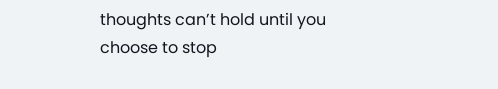thoughts can’t hold until you choose to stop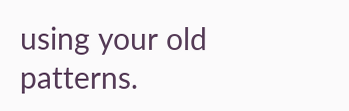using your old patterns.